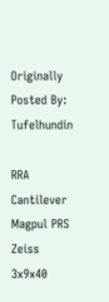Originally Posted By: Tufelhundin

RRA Cantilever
Magpul PRS
Zeiss 3x9x40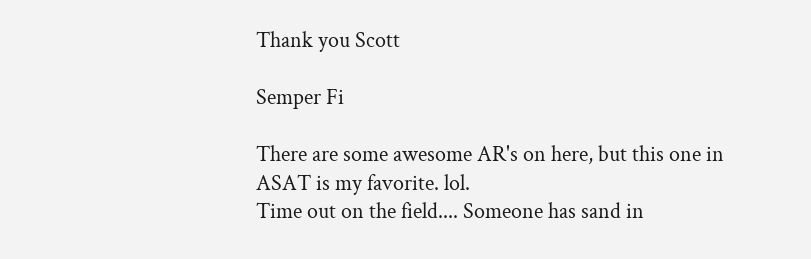Thank you Scott

Semper Fi

There are some awesome AR's on here, but this one in ASAT is my favorite. lol.
Time out on the field.... Someone has sand in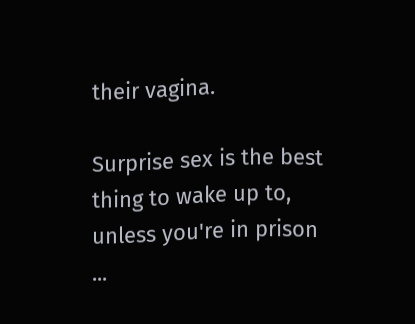their vagina.

Surprise sex is the best thing to wake up to, unless you're in prison ...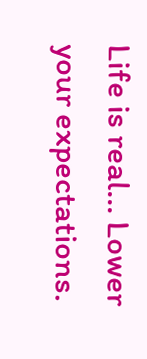Life is real... Lower your expectations.